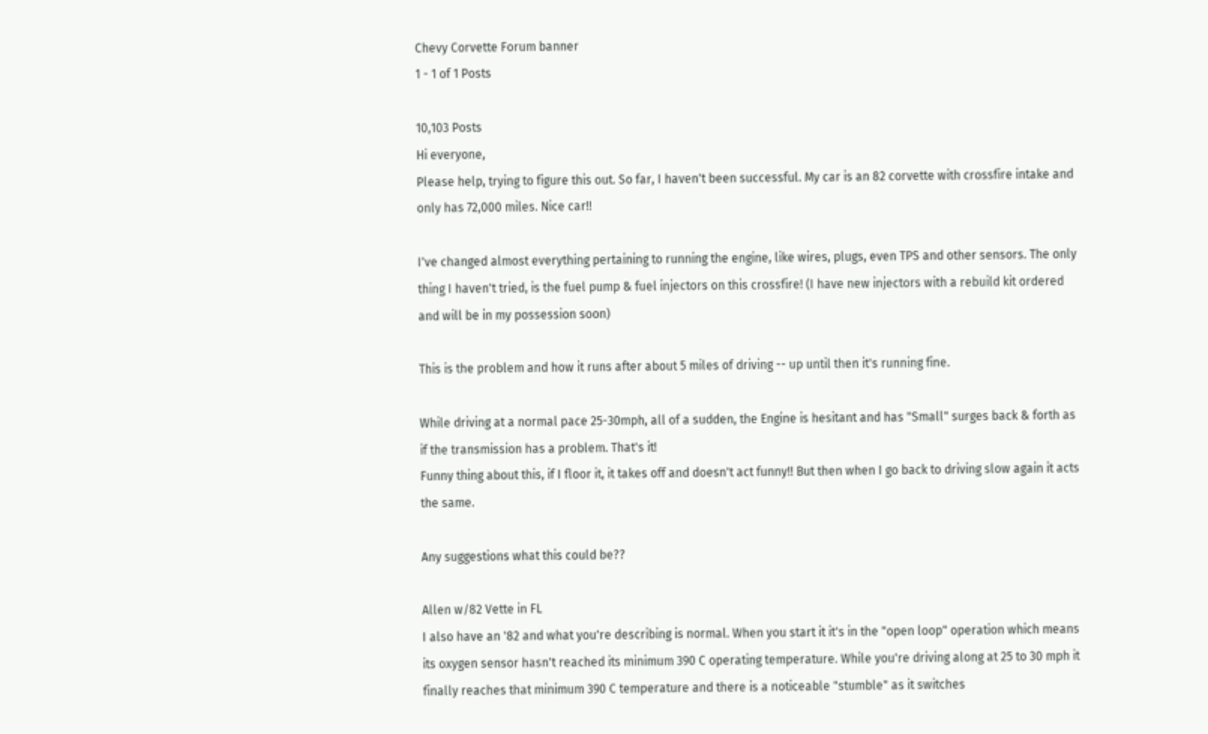Chevy Corvette Forum banner
1 - 1 of 1 Posts

10,103 Posts
Hi everyone,
Please help, trying to figure this out. So far, I haven't been successful. My car is an 82 corvette with crossfire intake and only has 72,000 miles. Nice car!!

I've changed almost everything pertaining to running the engine, like wires, plugs, even TPS and other sensors. The only thing I haven't tried, is the fuel pump & fuel injectors on this crossfire! (I have new injectors with a rebuild kit ordered and will be in my possession soon)

This is the problem and how it runs after about 5 miles of driving -- up until then it's running fine.

While driving at a normal pace 25-30mph, all of a sudden, the Engine is hesitant and has "Small" surges back & forth as if the transmission has a problem. That's it!
Funny thing about this, if I floor it, it takes off and doesn't act funny!! But then when I go back to driving slow again it acts the same.

Any suggestions what this could be??

Allen w/82 Vette in FL
I also have an '82 and what you're describing is normal. When you start it it's in the "open loop" operation which means its oxygen sensor hasn't reached its minimum 390 C operating temperature. While you're driving along at 25 to 30 mph it finally reaches that minimum 390 C temperature and there is a noticeable "stumble" as it switches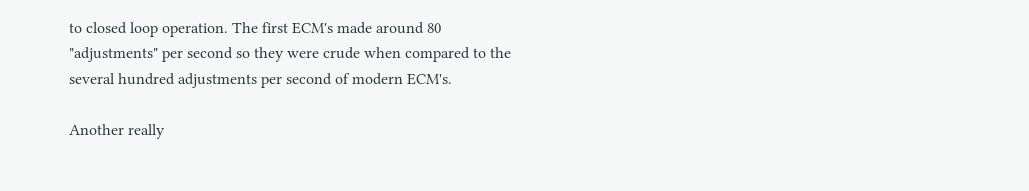to closed loop operation. The first ECM's made around 80 "adjustments" per second so they were crude when compared to the several hundred adjustments per second of modern ECM's.

Another really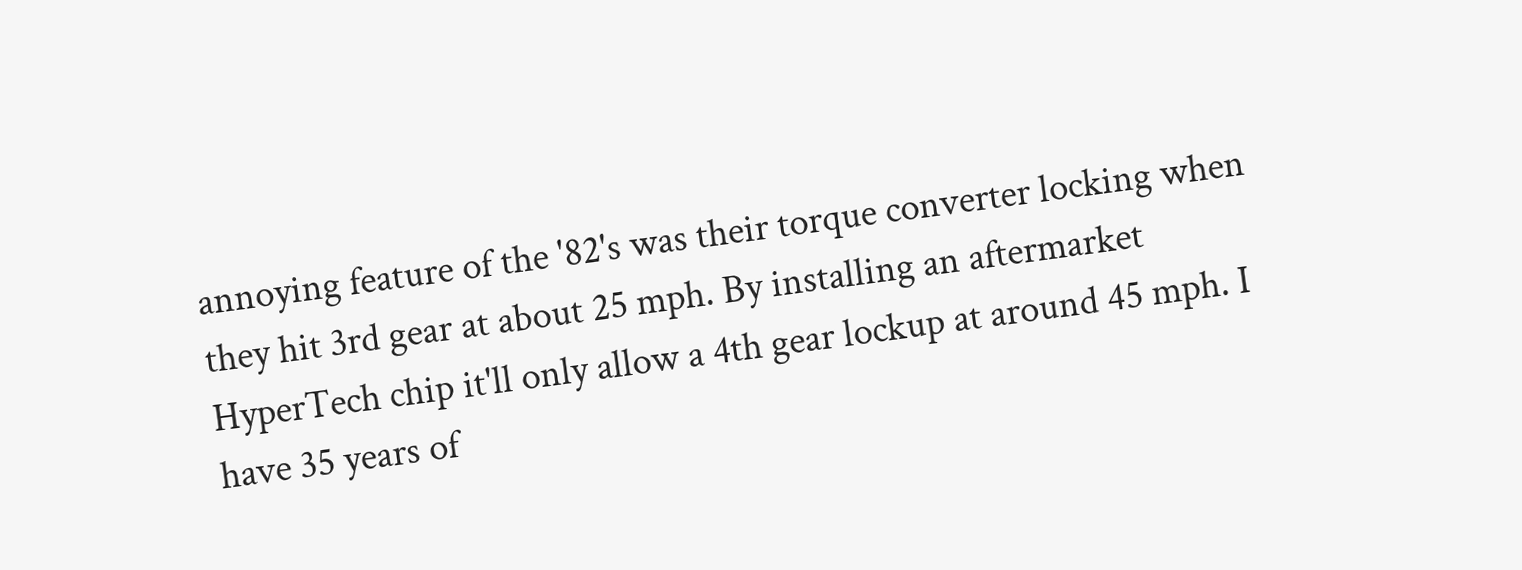annoying feature of the '82's was their torque converter locking when they hit 3rd gear at about 25 mph. By installing an aftermarket HyperTech chip it'll only allow a 4th gear lockup at around 45 mph. I have 35 years of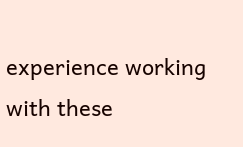experience working with these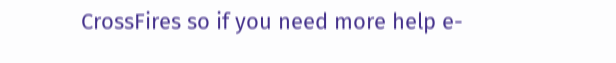CrossFires so if you need more help e-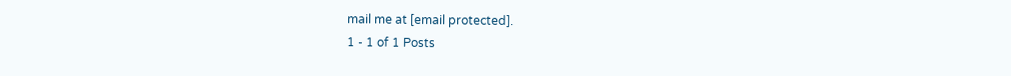mail me at [email protected].
1 - 1 of 1 Posts